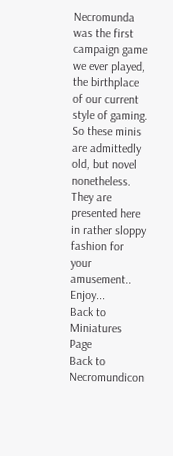Necromunda was the first campaign game we ever played, the birthplace of our current style of gaming.  So these minis are admittedly old, but novel nonetheless.  They are presented here in rather sloppy fashion for your amusement..  Enjoy...
Back to Miniatures Page
Back to Necromundicon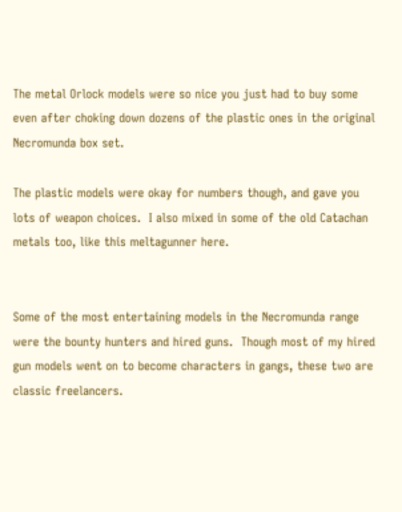The metal Orlock models were so nice you just had to buy some even after choking down dozens of the plastic ones in the original Necromunda box set.

The plastic models were okay for numbers though, and gave you lots of weapon choices.  I also mixed in some of the old Catachan metals too, like this meltagunner here.


Some of the most entertaining models in the Necromunda range were the bounty hunters and hired guns.  Though most of my hired gun models went on to become characters in gangs, these two are classic freelancers.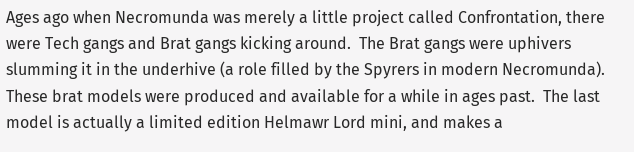Ages ago when Necromunda was merely a little project called Confrontation, there were Tech gangs and Brat gangs kicking around.  The Brat gangs were uphivers slumming it in the underhive (a role filled by the Spyrers in modern Necromunda).  These brat models were produced and available for a while in ages past.  The last model is actually a limited edition Helmawr Lord mini, and makes a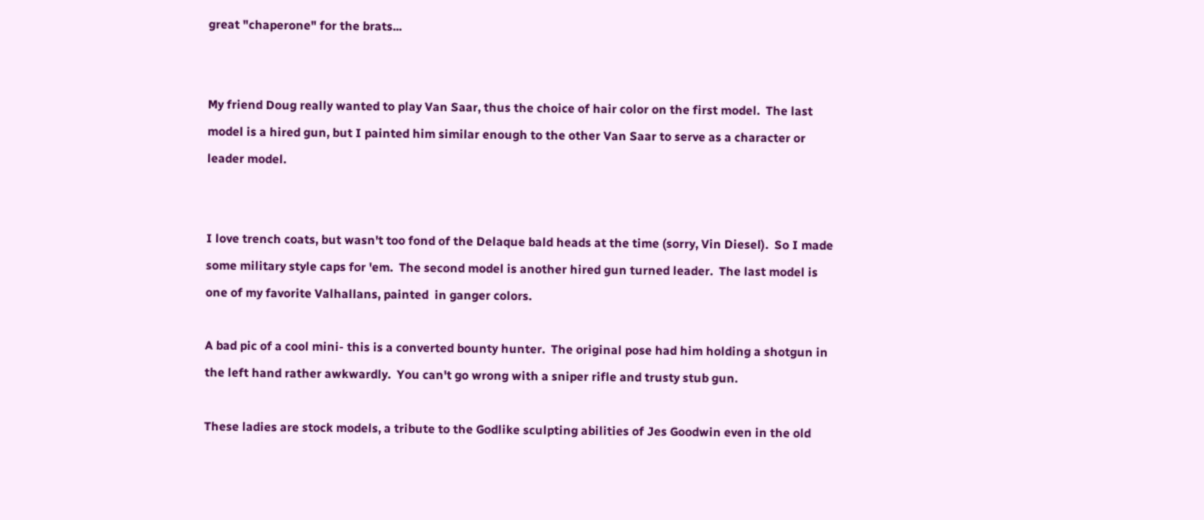great "chaperone" for the brats...


My friend Doug really wanted to play Van Saar, thus the choice of hair color on the first model.  The last model is a hired gun, but I painted him similar enough to the other Van Saar to serve as a character or leader model.


I love trench coats, but wasn't too fond of the Delaque bald heads at the time (sorry, Vin Diesel).  So I made some military style caps for 'em.  The second model is another hired gun turned leader.  The last model is one of my favorite Valhallans, painted  in ganger colors.

A bad pic of a cool mini- this is a converted bounty hunter.  The original pose had him holding a shotgun in the left hand rather awkwardly.  You can't go wrong with a sniper rifle and trusty stub gun.

These ladies are stock models, a tribute to the Godlike sculpting abilities of Jes Goodwin even in the old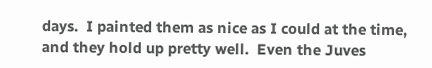days.  I painted them as nice as I could at the time, and they hold up pretty well.  Even the Juves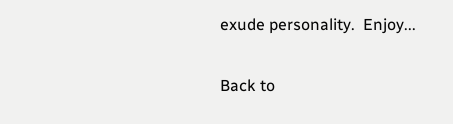exude personality.  Enjoy...

Back to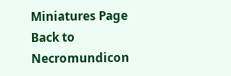Miniatures Page
Back to Necromundicon